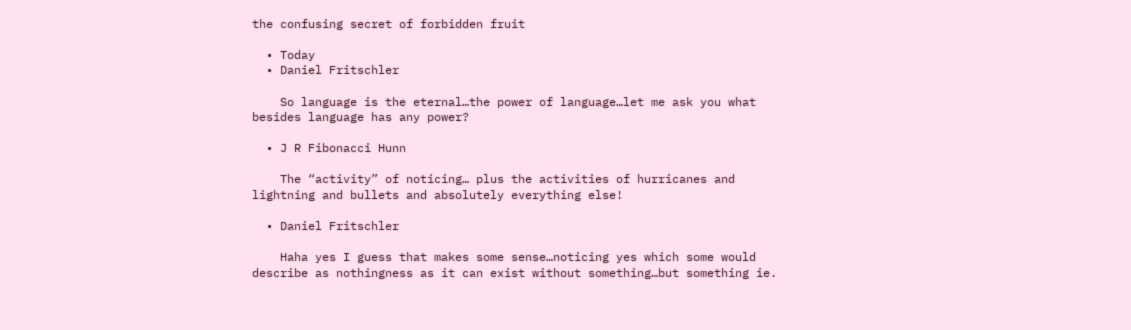the confusing secret of forbidden fruit

  • Today
  • Daniel Fritschler

    So language is the eternal…the power of language…let me ask you what besides language has any power?

  • J R Fibonacci Hunn

    The “activity” of noticing… plus the activities of hurricanes and lightning and bullets and absolutely everything else!

  • Daniel Fritschler

    Haha yes I guess that makes some sense…noticing yes which some would describe as nothingness as it can exist without something…but something ie.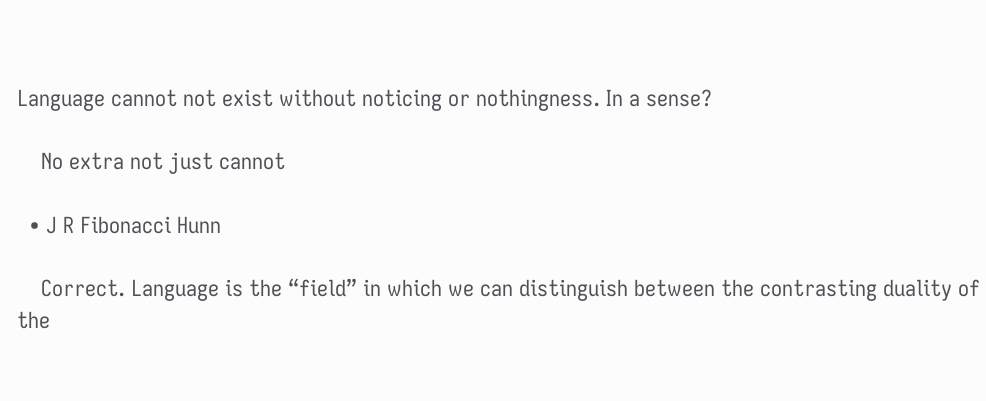Language cannot not exist without noticing or nothingness. In a sense?

    No extra not just cannot

  • J R Fibonacci Hunn

    Correct. Language is the “field” in which we can distinguish between the contrasting duality of the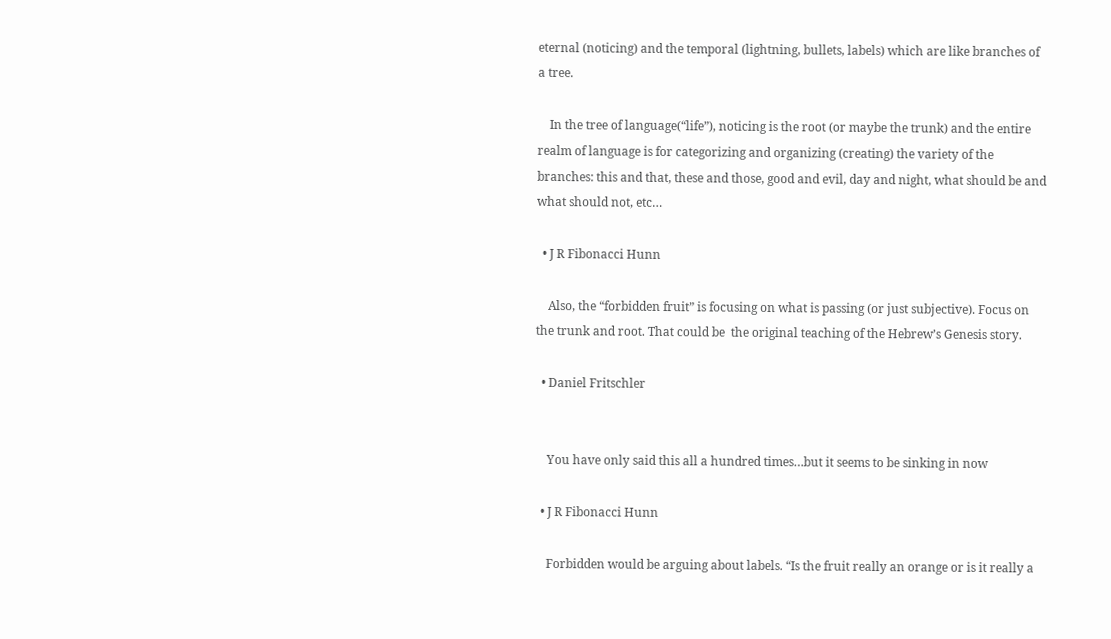eternal (noticing) and the temporal (lightning, bullets, labels) which are like branches of a tree.

    In the tree of language(“life”), noticing is the root (or maybe the trunk) and the entire realm of language is for categorizing and organizing (creating) the variety of the branches: this and that, these and those, good and evil, day and night, what should be and what should not, etc…

  • J R Fibonacci Hunn

    Also, the “forbidden fruit” is focusing on what is passing (or just subjective). Focus on the trunk and root. That could be  the original teaching of the Hebrew’s Genesis story.

  • Daniel Fritschler


    You have only said this all a hundred times…but it seems to be sinking in now

  • J R Fibonacci Hunn

    Forbidden would be arguing about labels. “Is the fruit really an orange or is it really a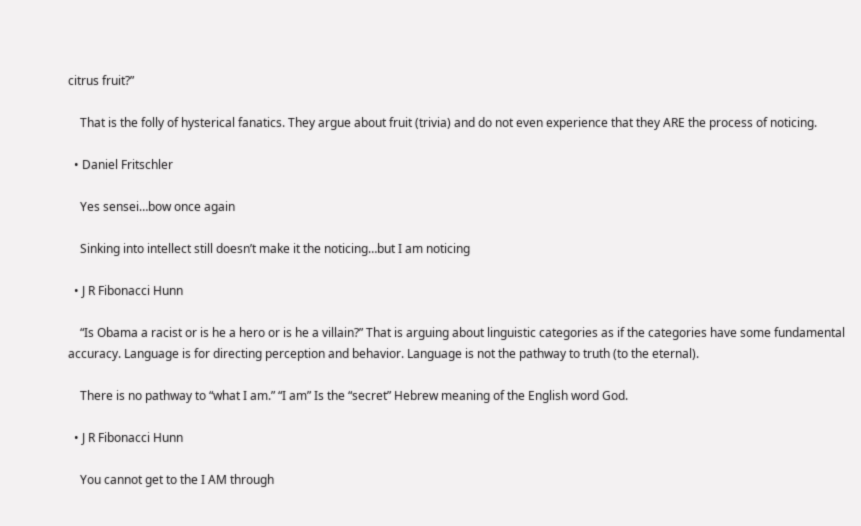citrus fruit?”

    That is the folly of hysterical fanatics. They argue about fruit (trivia) and do not even experience that they ARE the process of noticing.

  • Daniel Fritschler

    Yes sensei…bow once again

    Sinking into intellect still doesn’t make it the noticing…but I am noticing

  • J R Fibonacci Hunn

    “Is Obama a racist or is he a hero or is he a villain?” That is arguing about linguistic categories as if the categories have some fundamental accuracy. Language is for directing perception and behavior. Language is not the pathway to truth (to the eternal).

    There is no pathway to “what I am.” “I am” Is the “secret” Hebrew meaning of the English word God.

  • J R Fibonacci Hunn

    You cannot get to the I AM through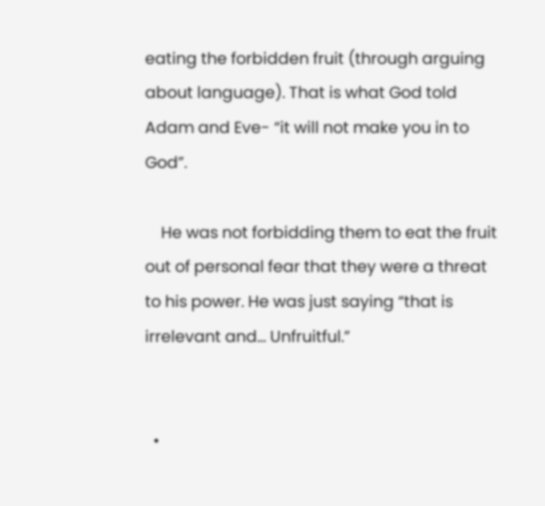eating the forbidden fruit (through arguing about language). That is what God told Adam and Eve- “it will not make you in to God”.

    He was not forbidding them to eat the fruit out of personal fear that they were a threat to his power. He was just saying “that is irrelevant and… Unfruitful.”


  •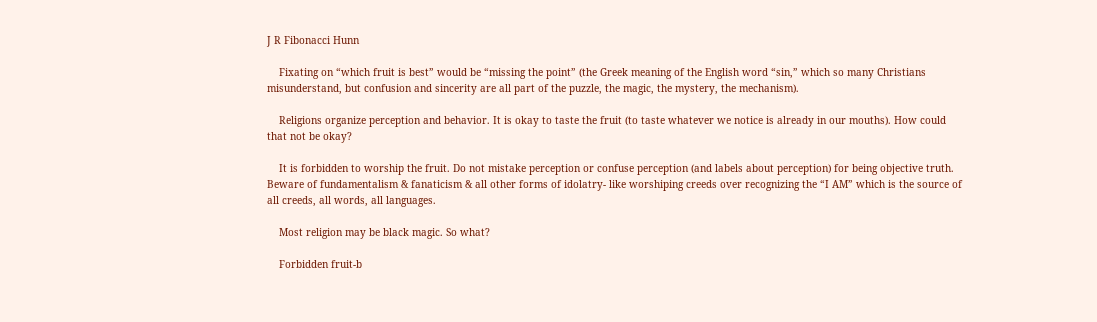J R Fibonacci Hunn

    Fixating on “which fruit is best” would be “missing the point” (the Greek meaning of the English word “sin,” which so many Christians misunderstand, but confusion and sincerity are all part of the puzzle, the magic, the mystery, the mechanism).

    Religions organize perception and behavior. It is okay to taste the fruit (to taste whatever we notice is already in our mouths). How could that not be okay?

    It is forbidden to worship the fruit. Do not mistake perception or confuse perception (and labels about perception) for being objective truth. Beware of fundamentalism & fanaticism & all other forms of idolatry- like worshiping creeds over recognizing the “I AM” which is the source of all creeds, all words, all languages.

    Most religion may be black magic. So what?

    Forbidden fruit-b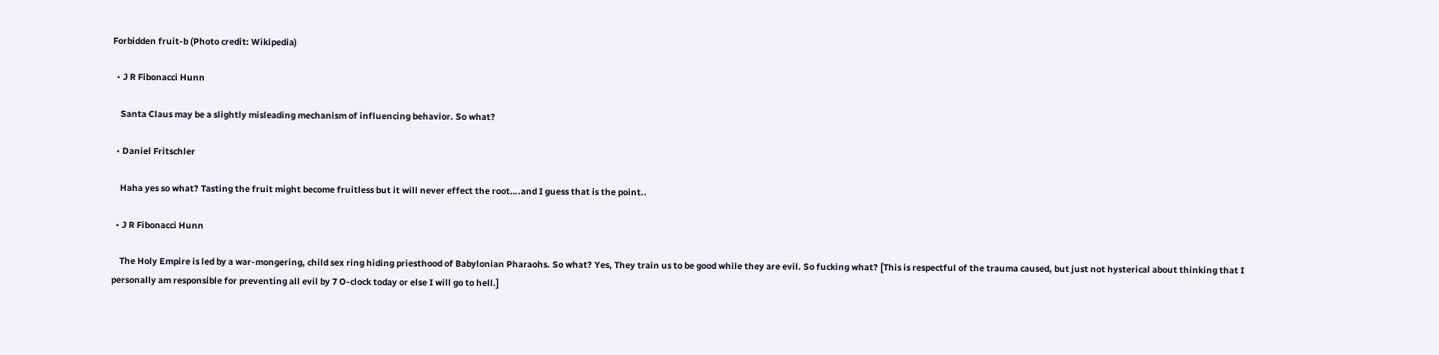Forbidden fruit-b (Photo credit: Wikipedia)

  • J R Fibonacci Hunn

    Santa Claus may be a slightly misleading mechanism of influencing behavior. So what?

  • Daniel Fritschler

    Haha yes so what? Tasting the fruit might become fruitless but it will never effect the root….and I guess that is the point..

  • J R Fibonacci Hunn

    The Holy Empire is led by a war-mongering, child sex ring hiding priesthood of Babylonian Pharaohs. So what? Yes, They train us to be good while they are evil. So fucking what? [This is respectful of the trauma caused, but just not hysterical about thinking that I personally am responsible for preventing all evil by 7 O-clock today or else I will go to hell.]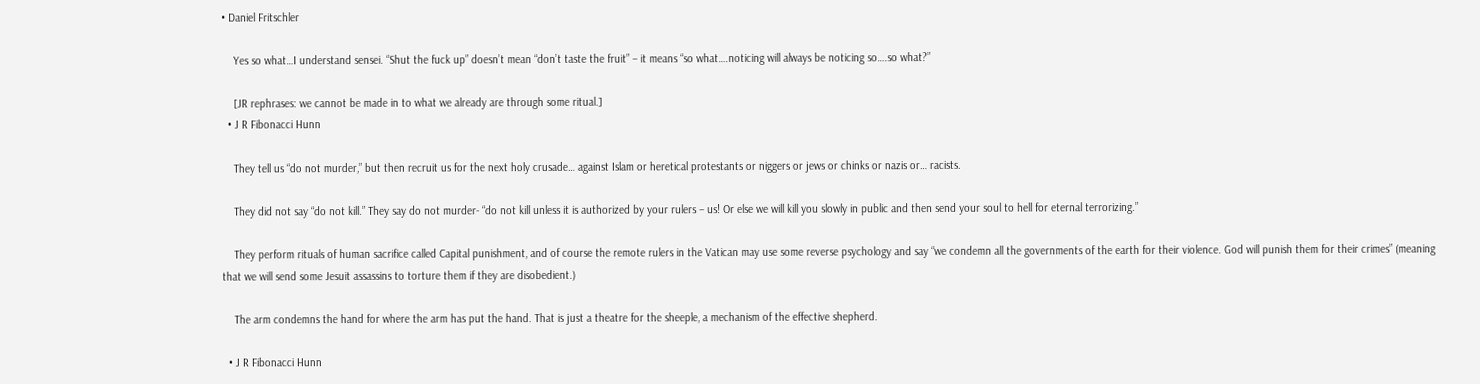• Daniel Fritschler

    Yes so what…I understand sensei. “Shut the fuck up” doesn’t mean “don’t taste the fruit” – it means “so what….noticing will always be noticing so….so what?”

    [JR rephrases: we cannot be made in to what we already are through some ritual.]
  • J R Fibonacci Hunn

    They tell us “do not murder,” but then recruit us for the next holy crusade… against Islam or heretical protestants or niggers or jews or chinks or nazis or… racists.

    They did not say “do not kill.” They say do not murder- “do not kill unless it is authorized by your rulers – us! Or else we will kill you slowly in public and then send your soul to hell for eternal terrorizing.”

    They perform rituals of human sacrifice called Capital punishment, and of course the remote rulers in the Vatican may use some reverse psychology and say “we condemn all the governments of the earth for their violence. God will punish them for their crimes” (meaning that we will send some Jesuit assassins to torture them if they are disobedient.)

    The arm condemns the hand for where the arm has put the hand. That is just a theatre for the sheeple, a mechanism of the effective shepherd.

  • J R Fibonacci Hunn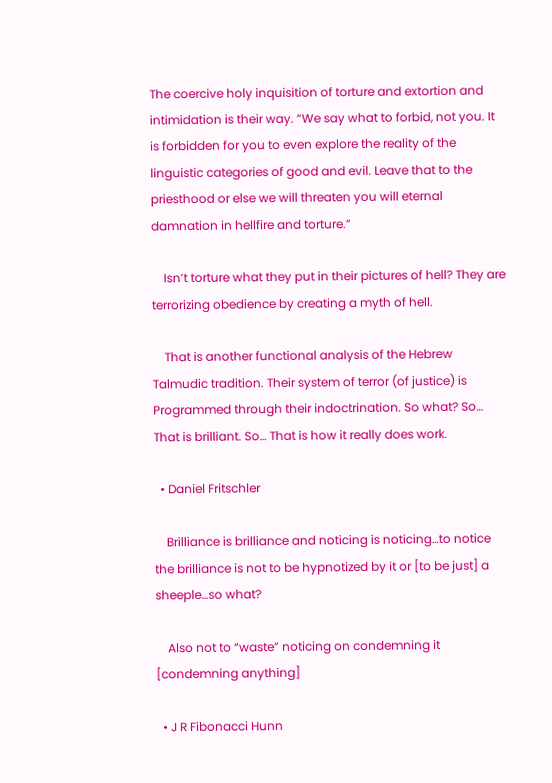The coercive holy inquisition of torture and extortion and intimidation is their way. “We say what to forbid, not you. It is forbidden for you to even explore the reality of the linguistic categories of good and evil. Leave that to the priesthood or else we will threaten you will eternal damnation in hellfire and torture.”

    Isn’t torture what they put in their pictures of hell? They are terrorizing obedience by creating a myth of hell.

    That is another functional analysis of the Hebrew Talmudic tradition. Their system of terror (of justice) is Programmed through their indoctrination. So what? So… That is brilliant. So… That is how it really does work.

  • Daniel Fritschler

    Brilliance is brilliance and noticing is noticing…to notice the brilliance is not to be hypnotized by it or [to be just] a sheeple…so what?

    Also not to “waste” noticing on condemning it [condemning anything]

  • J R Fibonacci Hunn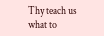Thy teach us what to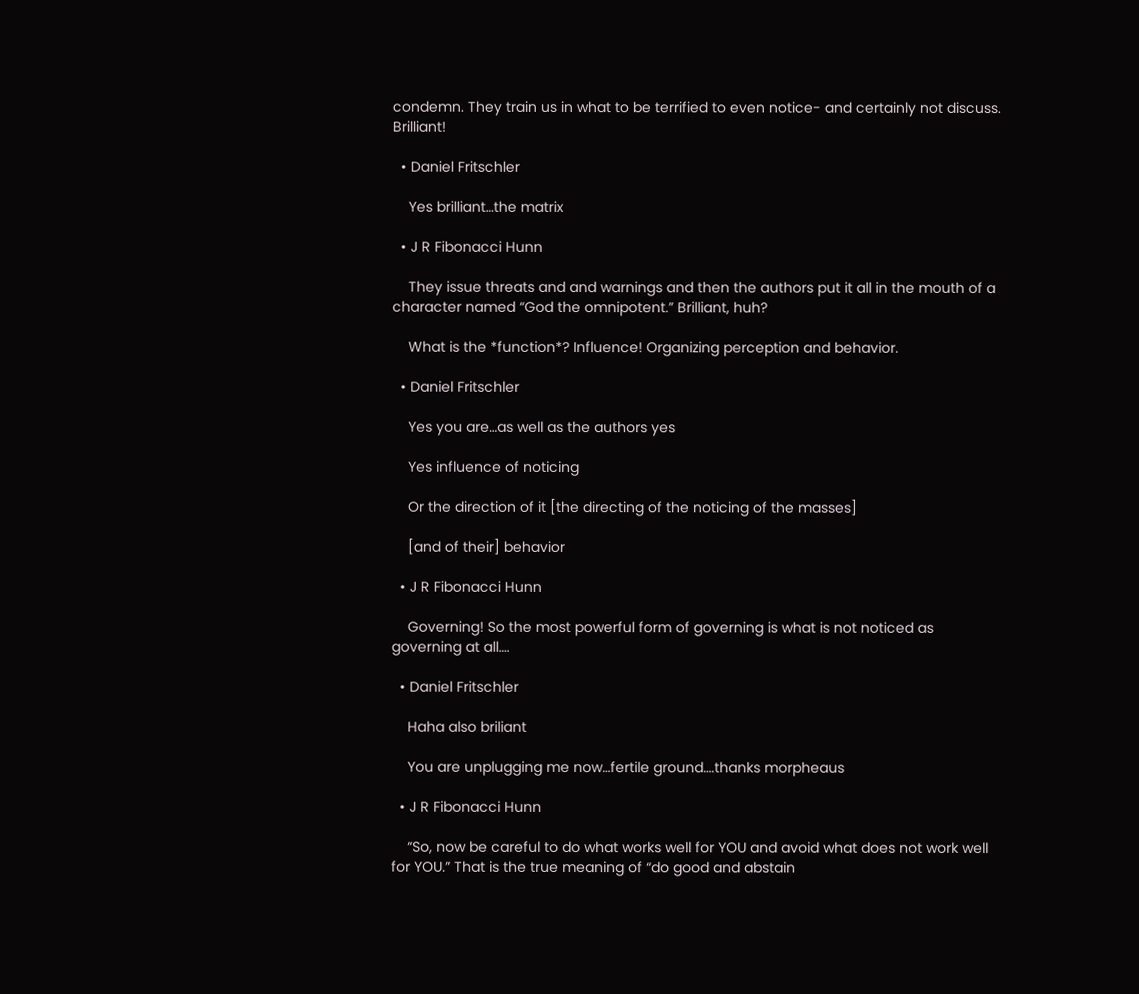condemn. They train us in what to be terrified to even notice- and certainly not discuss. Brilliant!

  • Daniel Fritschler

    Yes brilliant…the matrix

  • J R Fibonacci Hunn

    They issue threats and and warnings and then the authors put it all in the mouth of a character named “God the omnipotent.” Brilliant, huh?

    What is the *function*? Influence! Organizing perception and behavior.

  • Daniel Fritschler

    Yes you are…as well as the authors yes

    Yes influence of noticing

    Or the direction of it [the directing of the noticing of the masses]

    [and of their] behavior

  • J R Fibonacci Hunn

    Governing! So the most powerful form of governing is what is not noticed as governing at all….

  • Daniel Fritschler

    Haha also briliant

    You are unplugging me now…fertile ground….thanks morpheaus

  • J R Fibonacci Hunn

    “So, now be careful to do what works well for YOU and avoid what does not work well for YOU.” That is the true meaning of “do good and abstain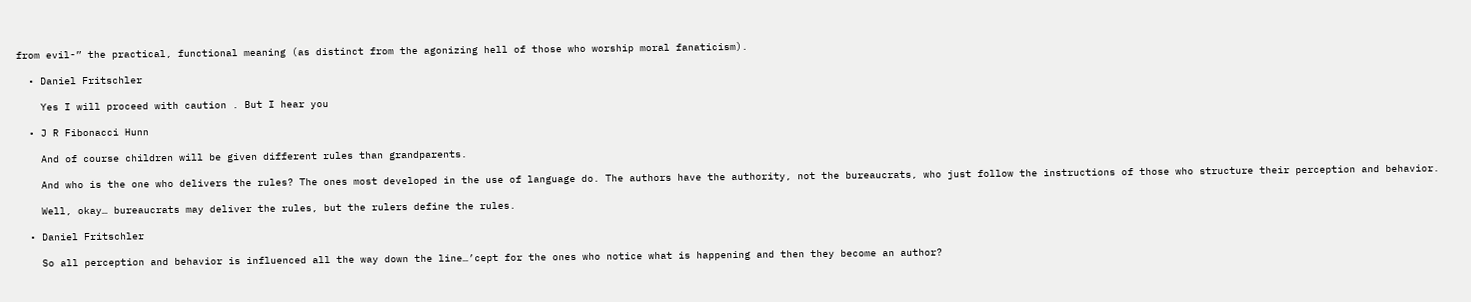from evil-” the practical, functional meaning (as distinct from the agonizing hell of those who worship moral fanaticism).

  • Daniel Fritschler

    Yes I will proceed with caution . But I hear you

  • J R Fibonacci Hunn

    And of course children will be given different rules than grandparents.

    And who is the one who delivers the rules? The ones most developed in the use of language do. The authors have the authority, not the bureaucrats, who just follow the instructions of those who structure their perception and behavior.

    Well, okay… bureaucrats may deliver the rules, but the rulers define the rules.

  • Daniel Fritschler

    So all perception and behavior is influenced all the way down the line…’cept for the ones who notice what is happening and then they become an author?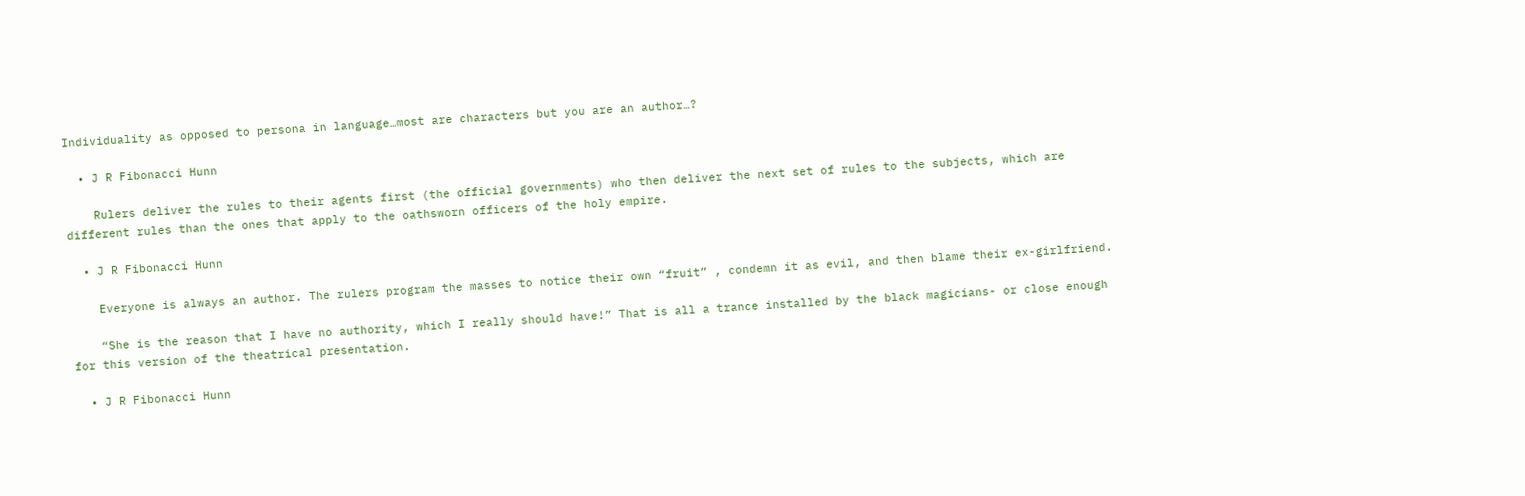Individuality as opposed to persona in language…most are characters but you are an author…?

  • J R Fibonacci Hunn

    Rulers deliver the rules to their agents first (the official governments) who then deliver the next set of rules to the subjects, which are different rules than the ones that apply to the oathsworn officers of the holy empire.

  • J R Fibonacci Hunn

    Everyone is always an author. The rulers program the masses to notice their own “fruit” , condemn it as evil, and then blame their ex-girlfriend.

    “She is the reason that I have no authority, which I really should have!” That is all a trance installed by the black magicians- or close enough for this version of the theatrical presentation.

  • J R Fibonacci Hunn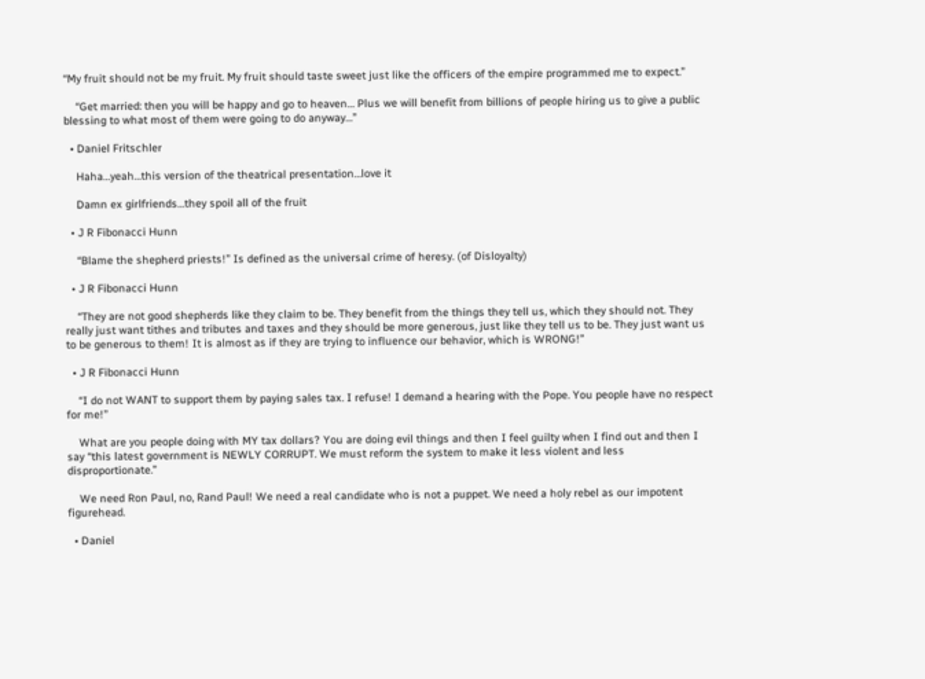“My fruit should not be my fruit. My fruit should taste sweet just like the officers of the empire programmed me to expect.”

    “Get married: then you will be happy and go to heaven… Plus we will benefit from billions of people hiring us to give a public blessing to what most of them were going to do anyway…”

  • Daniel Fritschler

    Haha…yeah…this version of the theatrical presentation…love it

    Damn ex girlfriends…they spoil all of the fruit

  • J R Fibonacci Hunn

    “Blame the shepherd priests!” Is defined as the universal crime of heresy. (of Disloyalty)

  • J R Fibonacci Hunn

    “They are not good shepherds like they claim to be. They benefit from the things they tell us, which they should not. They really just want tithes and tributes and taxes and they should be more generous, just like they tell us to be. They just want us to be generous to them! It is almost as if they are trying to influence our behavior, which is WRONG!”

  • J R Fibonacci Hunn

    “I do not WANT to support them by paying sales tax. I refuse! I demand a hearing with the Pope. You people have no respect for me!”

    What are you people doing with MY tax dollars? You are doing evil things and then I feel guilty when I find out and then I say “this latest government is NEWLY CORRUPT. We must reform the system to make it less violent and less disproportionate.”

    We need Ron Paul, no, Rand Paul! We need a real candidate who is not a puppet. We need a holy rebel as our impotent figurehead.

  • Daniel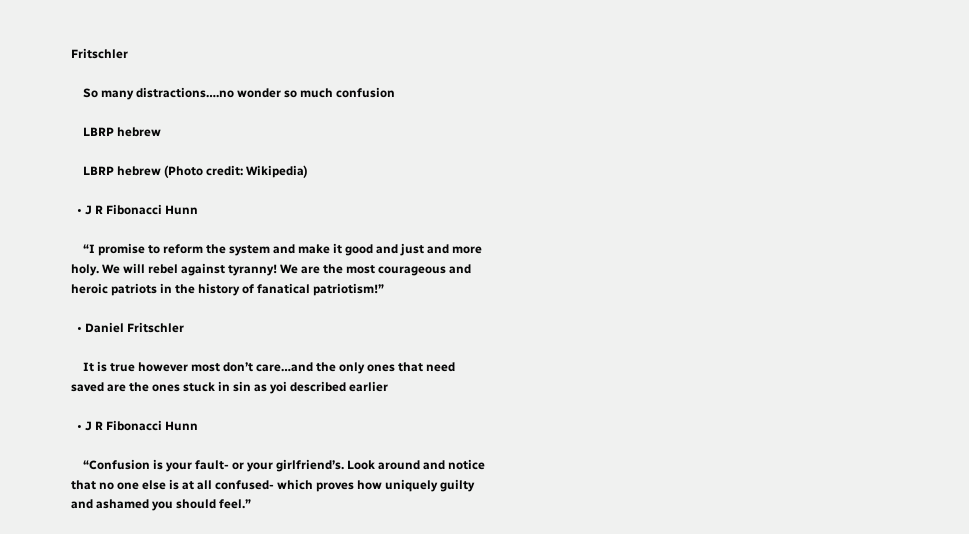Fritschler

    So many distractions….no wonder so much confusion

    LBRP hebrew

    LBRP hebrew (Photo credit: Wikipedia)

  • J R Fibonacci Hunn

    “I promise to reform the system and make it good and just and more holy. We will rebel against tyranny! We are the most courageous and heroic patriots in the history of fanatical patriotism!”

  • Daniel Fritschler

    It is true however most don’t care…and the only ones that need saved are the ones stuck in sin as yoi described earlier

  • J R Fibonacci Hunn

    “Confusion is your fault- or your girlfriend’s. Look around and notice that no one else is at all confused- which proves how uniquely guilty and ashamed you should feel.”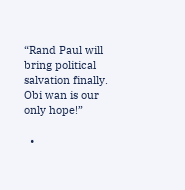“Rand Paul will bring political salvation finally. Obi wan is our only hope!”

  •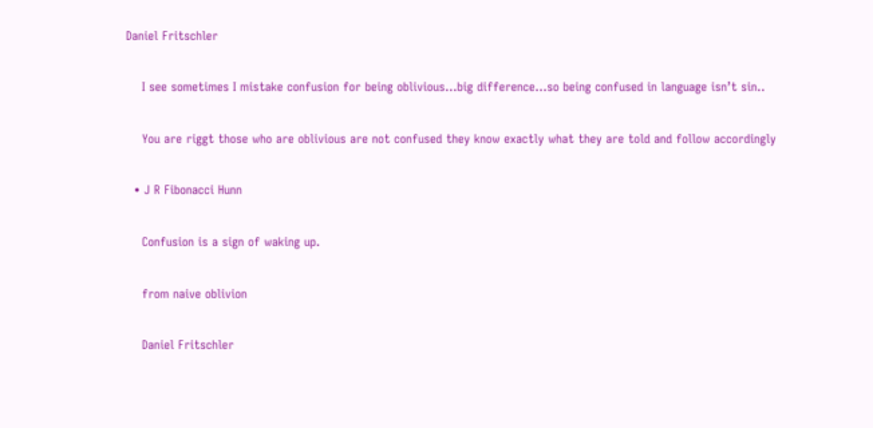Daniel Fritschler

    I see sometimes I mistake confusion for being oblivious…big difference…so being confused in language isn’t sin..

    You are riggt those who are oblivious are not confused they know exactly what they are told and follow accordingly

  • J R Fibonacci Hunn

    Confusion is a sign of waking up.

    from naive oblivion

    Daniel Fritschler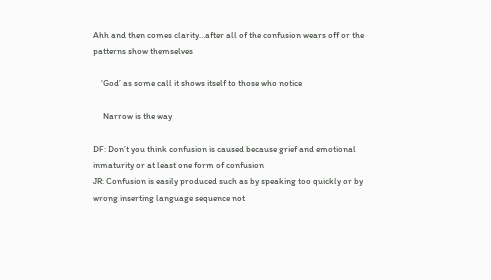Ahh and then comes clarity…after all of the confusion wears off or the patterns show themselves

    ‘God’ as some call it shows itself to those who notice

     Narrow is the way

DF: Don’t you think confusion is caused because grief and emotional inmaturity or at least one form of confusion
JR: Confusion is easily produced such as by speaking too quickly or by wrong inserting language sequence not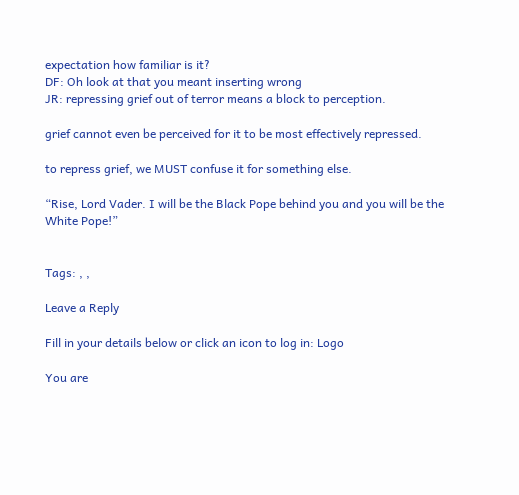expectation how familiar is it?
DF: Oh look at that you meant inserting wrong
JR: repressing grief out of terror means a block to perception.

grief cannot even be perceived for it to be most effectively repressed.

to repress grief, we MUST confuse it for something else.

“Rise, Lord Vader. I will be the Black Pope behind you and you will be the White Pope!”


Tags: , ,

Leave a Reply

Fill in your details below or click an icon to log in: Logo

You are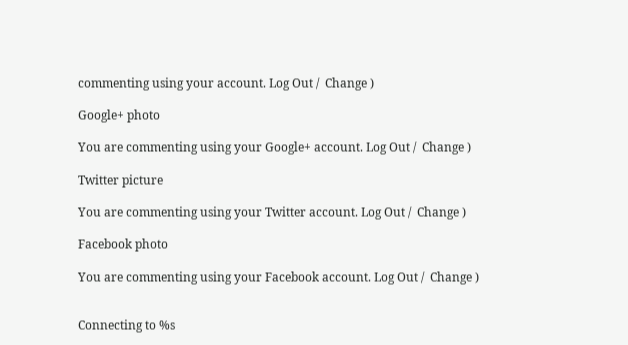commenting using your account. Log Out /  Change )

Google+ photo

You are commenting using your Google+ account. Log Out /  Change )

Twitter picture

You are commenting using your Twitter account. Log Out /  Change )

Facebook photo

You are commenting using your Facebook account. Log Out /  Change )


Connecting to %s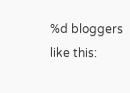%d bloggers like this: